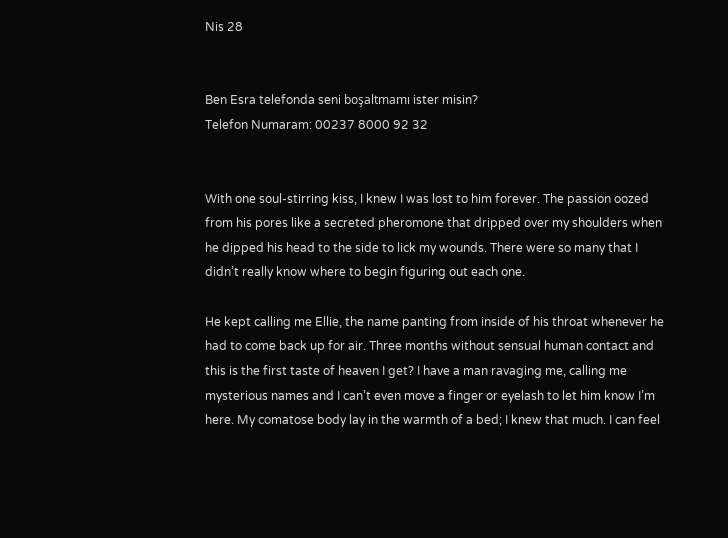Nis 28


Ben Esra telefonda seni boşaltmamı ister misin?
Telefon Numaram: 00237 8000 92 32


With one soul-stirring kiss, I knew I was lost to him forever. The passion oozed from his pores like a secreted pheromone that dripped over my shoulders when he dipped his head to the side to lick my wounds. There were so many that I didn’t really know where to begin figuring out each one.

He kept calling me Ellie, the name panting from inside of his throat whenever he had to come back up for air. Three months without sensual human contact and this is the first taste of heaven I get? I have a man ravaging me, calling me mysterious names and I can’t even move a finger or eyelash to let him know I’m here. My comatose body lay in the warmth of a bed; I knew that much. I can feel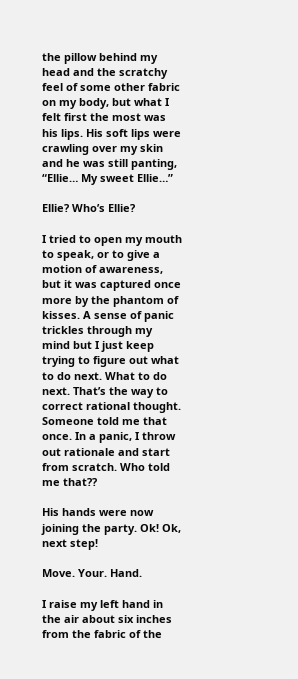the pillow behind my head and the scratchy feel of some other fabric on my body, but what I felt first the most was his lips. His soft lips were crawling over my skin and he was still panting, “Ellie… My sweet Ellie…”

Ellie? Who’s Ellie?

I tried to open my mouth to speak, or to give a motion of awareness, but it was captured once more by the phantom of kisses. A sense of panic trickles through my mind but I just keep trying to figure out what to do next. What to do next. That’s the way to correct rational thought. Someone told me that once. In a panic, I throw out rationale and start from scratch. Who told me that??

His hands were now joining the party. Ok! Ok, next step!

Move. Your. Hand.

I raise my left hand in the air about six inches from the fabric of the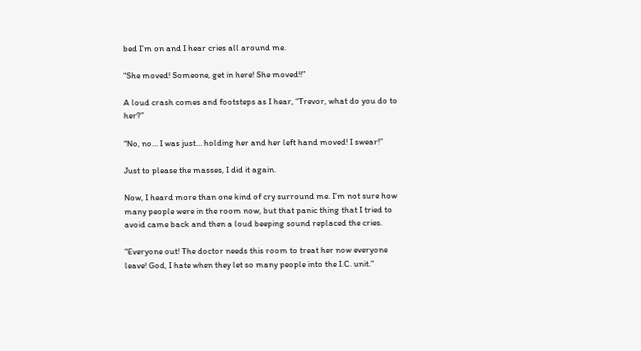bed I’m on and I hear cries all around me.

“She moved! Someone, get in here! She moved!!”

A loud crash comes and footsteps as I hear, “Trevor, what do you do to her?”

“No, no… I was just… holding her and her left hand moved! I swear!”

Just to please the masses, I did it again.

Now, I heard more than one kind of cry surround me. I’m not sure how many people were in the room now, but that panic thing that I tried to avoid came back and then a loud beeping sound replaced the cries.

“Everyone out! The doctor needs this room to treat her now everyone leave! God, I hate when they let so many people into the I.C. unit.”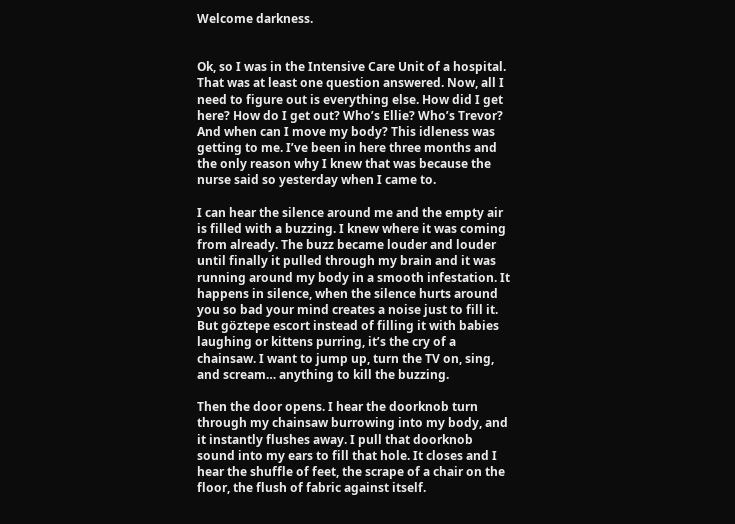Welcome darkness.


Ok, so I was in the Intensive Care Unit of a hospital. That was at least one question answered. Now, all I need to figure out is everything else. How did I get here? How do I get out? Who’s Ellie? Who’s Trevor? And when can I move my body? This idleness was getting to me. I’ve been in here three months and the only reason why I knew that was because the nurse said so yesterday when I came to.

I can hear the silence around me and the empty air is filled with a buzzing. I knew where it was coming from already. The buzz became louder and louder until finally it pulled through my brain and it was running around my body in a smooth infestation. It happens in silence, when the silence hurts around you so bad your mind creates a noise just to fill it. But göztepe escort instead of filling it with babies laughing or kittens purring, it’s the cry of a chainsaw. I want to jump up, turn the TV on, sing, and scream… anything to kill the buzzing.

Then the door opens. I hear the doorknob turn through my chainsaw burrowing into my body, and it instantly flushes away. I pull that doorknob sound into my ears to fill that hole. It closes and I hear the shuffle of feet, the scrape of a chair on the floor, the flush of fabric against itself.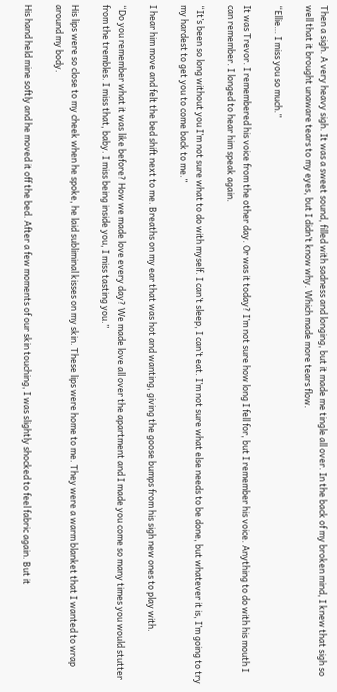Then a sigh. A very heavy sigh. It was a sweet sound, filled with sadness and longing, but it made me tingle all over. In the back of my broken mind, I knew that sigh so well that it brought unaware tears to my eyes, but I didn’t know why. Which made more tears flow.

“Ellie… I miss you so much.”

It was Trevor. I remembered his voice from the other day. Or was it today? I’m not sure how long I fell for, but I remember his voice. Anything to do with his mouth I can remember. I longed to hear him speak again.

“It’s been so long without you I’m not sure what to do with myself. I can’t sleep, I can’t eat. I’m not sure what else needs to be done, but whatever it is, I’m going to try my hardest to get you to come back to me.”

I hear him move and felt the bed shift next to me. Breaths on my ear that was hot and wanting, giving the goose bumps from his sigh new ones to play with.

“Do you remember what it was like before? How we made love every day? We made love all over the apartment and I made you come so many times you would stutter from the trembles. I miss that, baby. I miss being inside you, I miss tasting you.”

His lips were so close to my cheek when he spoke, he laid subliminal kisses on my skin. These lips were home to me. They were a warm blanket that I wanted to wrap around my body.

His hand held mine softly and he moved it off the bed. After a few moments of our skin touching, I was slightly shocked to feel fabric again. But it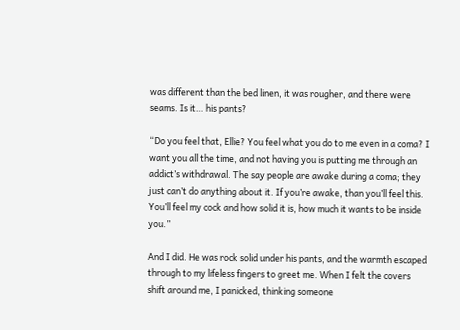was different than the bed linen, it was rougher, and there were seams. Is it… his pants?

“Do you feel that, Ellie? You feel what you do to me even in a coma? I want you all the time, and not having you is putting me through an addict’s withdrawal. The say people are awake during a coma; they just can’t do anything about it. If you’re awake, than you’ll feel this. You’ll feel my cock and how solid it is, how much it wants to be inside you.”

And I did. He was rock solid under his pants, and the warmth escaped through to my lifeless fingers to greet me. When I felt the covers shift around me, I panicked, thinking someone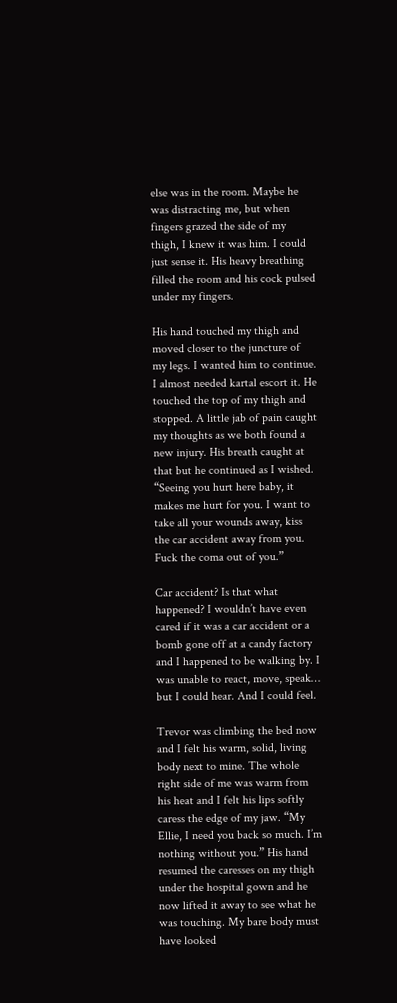else was in the room. Maybe he was distracting me, but when fingers grazed the side of my thigh, I knew it was him. I could just sense it. His heavy breathing filled the room and his cock pulsed under my fingers.

His hand touched my thigh and moved closer to the juncture of my legs. I wanted him to continue. I almost needed kartal escort it. He touched the top of my thigh and stopped. A little jab of pain caught my thoughts as we both found a new injury. His breath caught at that but he continued as I wished. “Seeing you hurt here baby, it makes me hurt for you. I want to take all your wounds away, kiss the car accident away from you. Fuck the coma out of you.”

Car accident? Is that what happened? I wouldn’t have even cared if it was a car accident or a bomb gone off at a candy factory and I happened to be walking by. I was unable to react, move, speak… but I could hear. And I could feel.

Trevor was climbing the bed now and I felt his warm, solid, living body next to mine. The whole right side of me was warm from his heat and I felt his lips softly caress the edge of my jaw. “My Ellie, I need you back so much. I’m nothing without you.” His hand resumed the caresses on my thigh under the hospital gown and he now lifted it away to see what he was touching. My bare body must have looked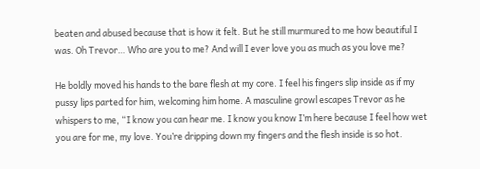beaten and abused because that is how it felt. But he still murmured to me how beautiful I was. Oh Trevor… Who are you to me? And will I ever love you as much as you love me?

He boldly moved his hands to the bare flesh at my core. I feel his fingers slip inside as if my pussy lips parted for him, welcoming him home. A masculine growl escapes Trevor as he whispers to me, “I know you can hear me. I know you know I’m here because I feel how wet you are for me, my love. You’re dripping down my fingers and the flesh inside is so hot.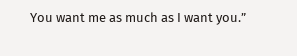You want me as much as I want you.”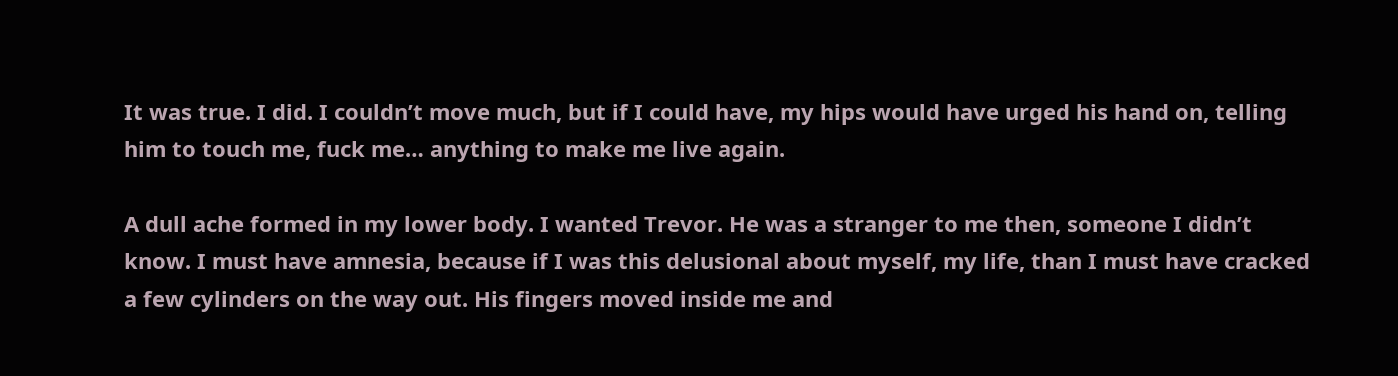It was true. I did. I couldn’t move much, but if I could have, my hips would have urged his hand on, telling him to touch me, fuck me… anything to make me live again.

A dull ache formed in my lower body. I wanted Trevor. He was a stranger to me then, someone I didn’t know. I must have amnesia, because if I was this delusional about myself, my life, than I must have cracked a few cylinders on the way out. His fingers moved inside me and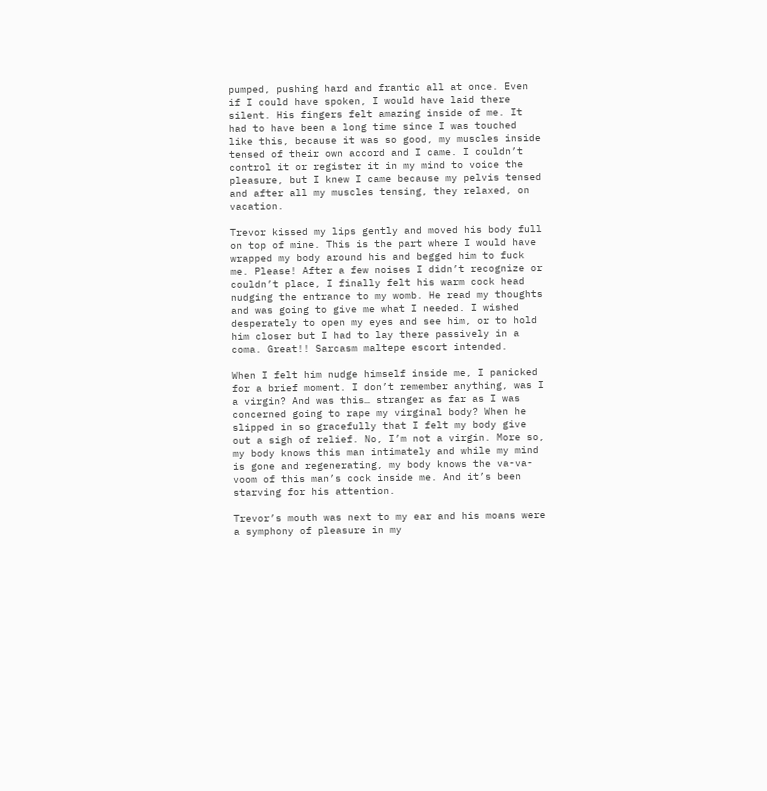pumped, pushing hard and frantic all at once. Even if I could have spoken, I would have laid there silent. His fingers felt amazing inside of me. It had to have been a long time since I was touched like this, because it was so good, my muscles inside tensed of their own accord and I came. I couldn’t control it or register it in my mind to voice the pleasure, but I knew I came because my pelvis tensed and after all my muscles tensing, they relaxed, on vacation.

Trevor kissed my lips gently and moved his body full on top of mine. This is the part where I would have wrapped my body around his and begged him to fuck me. Please! After a few noises I didn’t recognize or couldn’t place, I finally felt his warm cock head nudging the entrance to my womb. He read my thoughts and was going to give me what I needed. I wished desperately to open my eyes and see him, or to hold him closer but I had to lay there passively in a coma. Great!! Sarcasm maltepe escort intended.

When I felt him nudge himself inside me, I panicked for a brief moment. I don’t remember anything, was I a virgin? And was this… stranger as far as I was concerned going to rape my virginal body? When he slipped in so gracefully that I felt my body give out a sigh of relief. No, I’m not a virgin. More so, my body knows this man intimately and while my mind is gone and regenerating, my body knows the va-va-voom of this man’s cock inside me. And it’s been starving for his attention.

Trevor’s mouth was next to my ear and his moans were a symphony of pleasure in my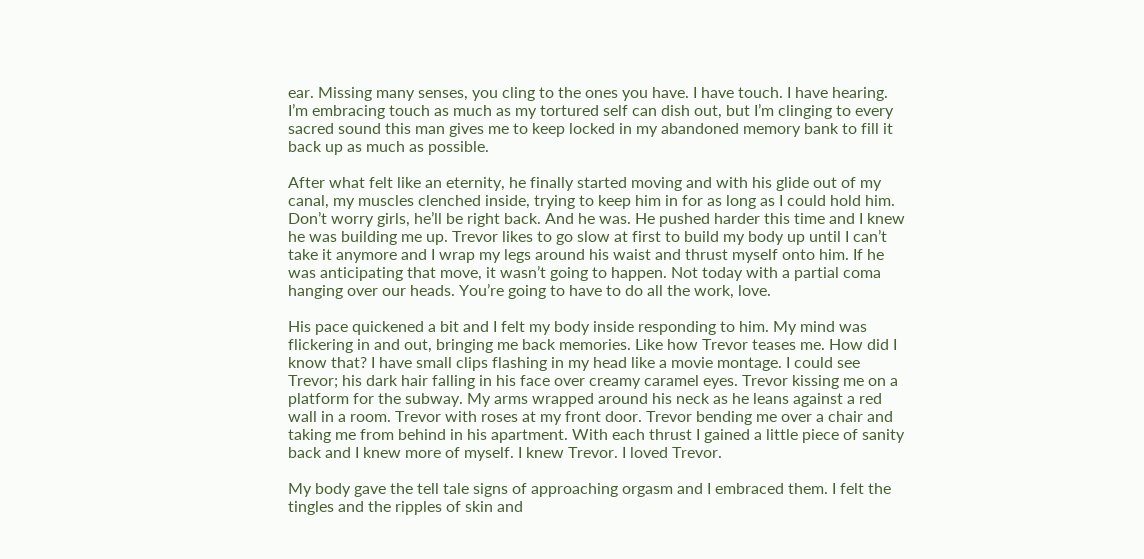ear. Missing many senses, you cling to the ones you have. I have touch. I have hearing. I’m embracing touch as much as my tortured self can dish out, but I’m clinging to every sacred sound this man gives me to keep locked in my abandoned memory bank to fill it back up as much as possible.

After what felt like an eternity, he finally started moving and with his glide out of my canal, my muscles clenched inside, trying to keep him in for as long as I could hold him. Don’t worry girls, he’ll be right back. And he was. He pushed harder this time and I knew he was building me up. Trevor likes to go slow at first to build my body up until I can’t take it anymore and I wrap my legs around his waist and thrust myself onto him. If he was anticipating that move, it wasn’t going to happen. Not today with a partial coma hanging over our heads. You’re going to have to do all the work, love.

His pace quickened a bit and I felt my body inside responding to him. My mind was flickering in and out, bringing me back memories. Like how Trevor teases me. How did I know that? I have small clips flashing in my head like a movie montage. I could see Trevor; his dark hair falling in his face over creamy caramel eyes. Trevor kissing me on a platform for the subway. My arms wrapped around his neck as he leans against a red wall in a room. Trevor with roses at my front door. Trevor bending me over a chair and taking me from behind in his apartment. With each thrust I gained a little piece of sanity back and I knew more of myself. I knew Trevor. I loved Trevor.

My body gave the tell tale signs of approaching orgasm and I embraced them. I felt the tingles and the ripples of skin and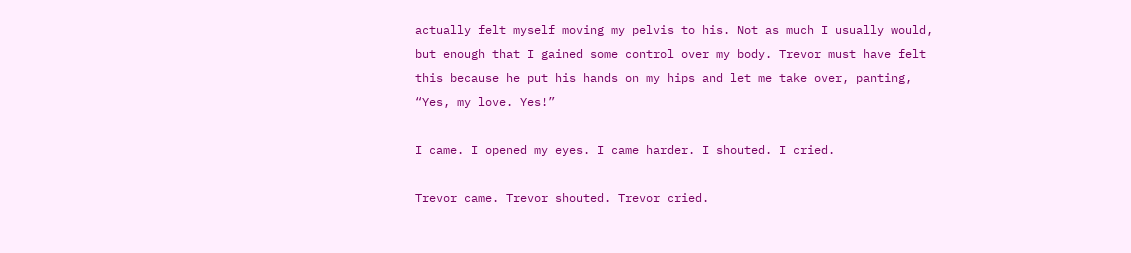actually felt myself moving my pelvis to his. Not as much I usually would, but enough that I gained some control over my body. Trevor must have felt this because he put his hands on my hips and let me take over, panting, “Yes, my love. Yes!”

I came. I opened my eyes. I came harder. I shouted. I cried.

Trevor came. Trevor shouted. Trevor cried.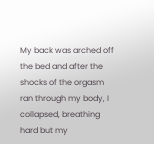My back was arched off the bed and after the shocks of the orgasm ran through my body, I collapsed, breathing hard but my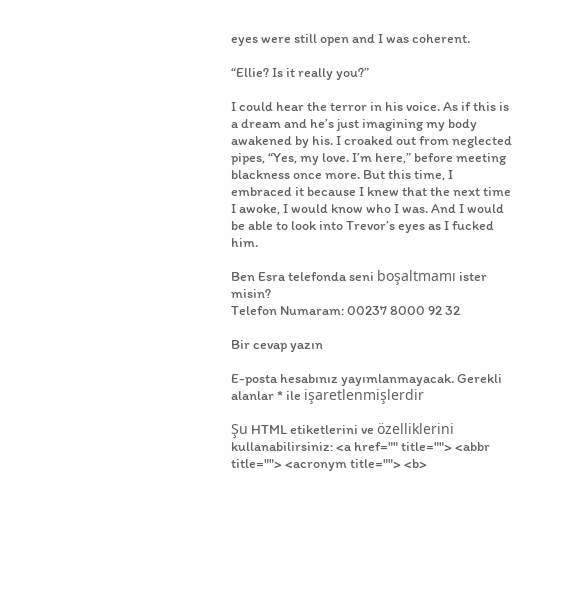eyes were still open and I was coherent.

“Ellie? Is it really you?”

I could hear the terror in his voice. As if this is a dream and he’s just imagining my body awakened by his. I croaked out from neglected pipes, “Yes, my love. I’m here,” before meeting blackness once more. But this time, I embraced it because I knew that the next time I awoke, I would know who I was. And I would be able to look into Trevor’s eyes as I fucked him.

Ben Esra telefonda seni boşaltmamı ister misin?
Telefon Numaram: 00237 8000 92 32

Bir cevap yazın

E-posta hesabınız yayımlanmayacak. Gerekli alanlar * ile işaretlenmişlerdir

Şu HTML etiketlerini ve özelliklerini kullanabilirsiniz: <a href="" title=""> <abbr title=""> <acronym title=""> <b>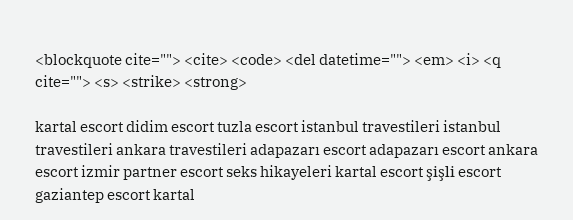<blockquote cite=""> <cite> <code> <del datetime=""> <em> <i> <q cite=""> <s> <strike> <strong>

kartal escort didim escort tuzla escort istanbul travestileri istanbul travestileri ankara travestileri adapazarı escort adapazarı escort ankara escort izmir partner escort seks hikayeleri kartal escort şişli escort gaziantep escort kartal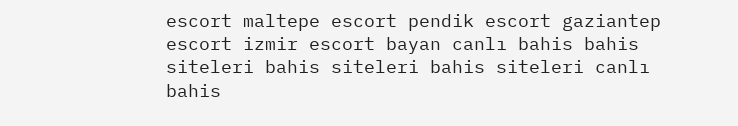escort maltepe escort pendik escort gaziantep escort izmir escort bayan canlı bahis bahis siteleri bahis siteleri bahis siteleri canlı bahis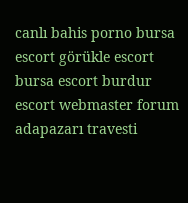canlı bahis porno bursa escort görükle escort bursa escort burdur escort webmaster forum adapazarı travesti